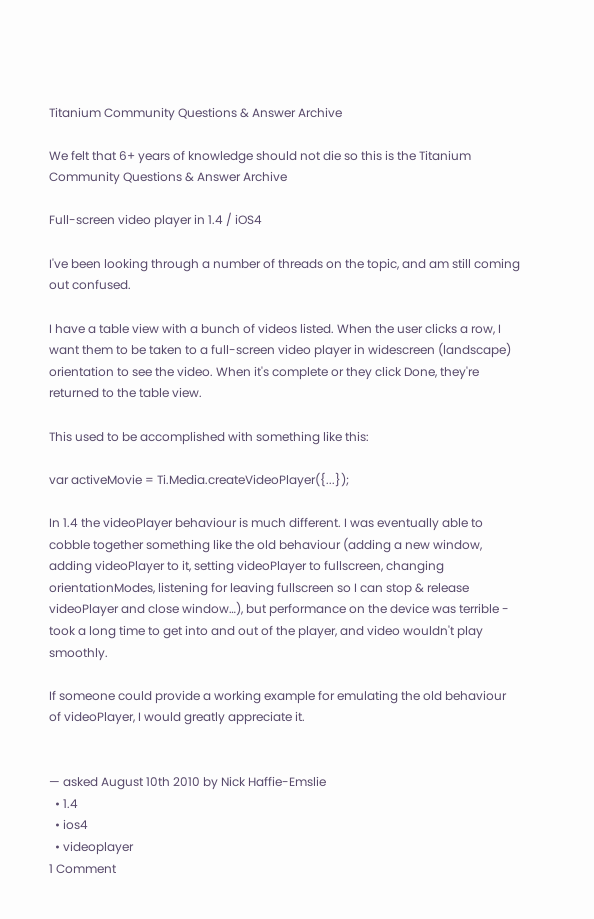Titanium Community Questions & Answer Archive

We felt that 6+ years of knowledge should not die so this is the Titanium Community Questions & Answer Archive

Full-screen video player in 1.4 / iOS4

I've been looking through a number of threads on the topic, and am still coming out confused.

I have a table view with a bunch of videos listed. When the user clicks a row, I want them to be taken to a full-screen video player in widescreen (landscape) orientation to see the video. When it's complete or they click Done, they're returned to the table view.

This used to be accomplished with something like this:

var activeMovie = Ti.Media.createVideoPlayer({...});

In 1.4 the videoPlayer behaviour is much different. I was eventually able to cobble together something like the old behaviour (adding a new window, adding videoPlayer to it, setting videoPlayer to fullscreen, changing orientationModes, listening for leaving fullscreen so I can stop & release videoPlayer and close window…), but performance on the device was terrible - took a long time to get into and out of the player, and video wouldn't play smoothly.

If someone could provide a working example for emulating the old behaviour of videoPlayer, I would greatly appreciate it.


— asked August 10th 2010 by Nick Haffie-Emslie
  • 1.4
  • ios4
  • videoplayer
1 Comment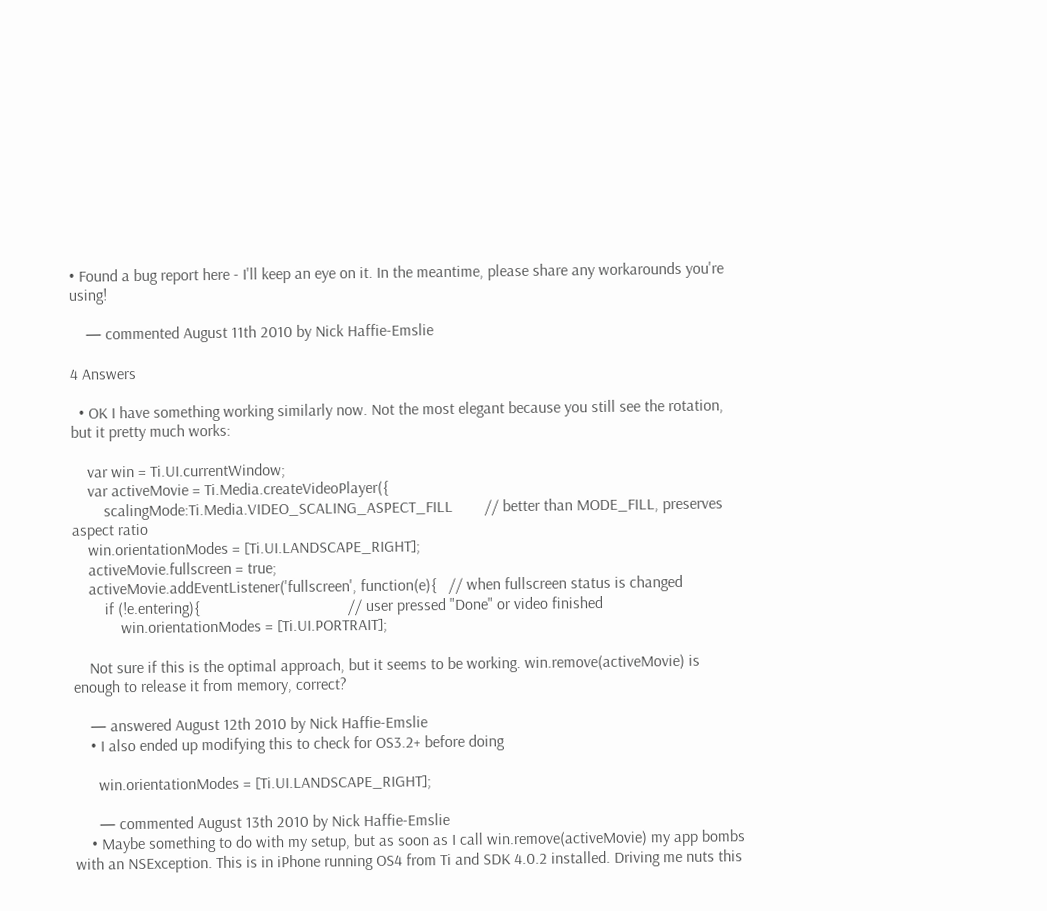• Found a bug report here - I'll keep an eye on it. In the meantime, please share any workarounds you're using!

    — commented August 11th 2010 by Nick Haffie-Emslie

4 Answers

  • OK I have something working similarly now. Not the most elegant because you still see the rotation, but it pretty much works:

    var win = Ti.UI.currentWindow;
    var activeMovie = Ti.Media.createVideoPlayer({
        scalingMode:Ti.Media.VIDEO_SCALING_ASPECT_FILL        // better than MODE_FILL, preserves aspect ratio
    win.orientationModes = [Ti.UI.LANDSCAPE_RIGHT];
    activeMovie.fullscreen = true;
    activeMovie.addEventListener('fullscreen', function(e){   // when fullscreen status is changed
        if (!e.entering){                                     // user pressed "Done" or video finished
            win.orientationModes = [Ti.UI.PORTRAIT];

    Not sure if this is the optimal approach, but it seems to be working. win.remove(activeMovie) is enough to release it from memory, correct?

    — answered August 12th 2010 by Nick Haffie-Emslie
    • I also ended up modifying this to check for OS3.2+ before doing

      win.orientationModes = [Ti.UI.LANDSCAPE_RIGHT];

      — commented August 13th 2010 by Nick Haffie-Emslie
    • Maybe something to do with my setup, but as soon as I call win.remove(activeMovie) my app bombs with an NSException. This is in iPhone running OS4 from Ti and SDK 4.0.2 installed. Driving me nuts this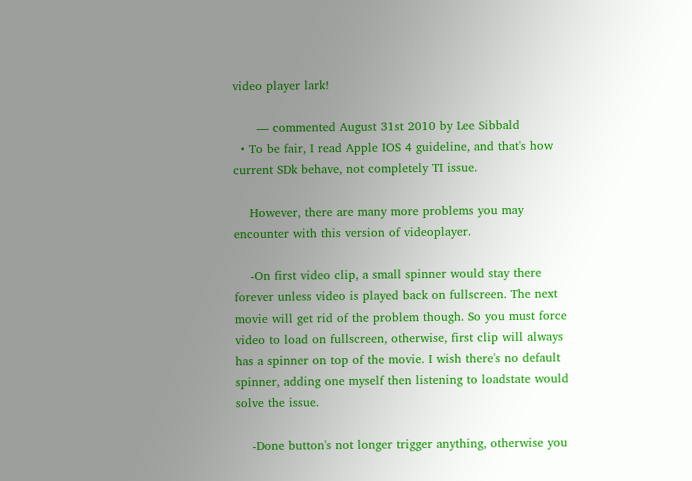video player lark!

      — commented August 31st 2010 by Lee Sibbald
  • To be fair, I read Apple IOS 4 guideline, and that's how current SDk behave, not completely TI issue.

    However, there are many more problems you may encounter with this version of videoplayer.

    -On first video clip, a small spinner would stay there forever unless video is played back on fullscreen. The next movie will get rid of the problem though. So you must force video to load on fullscreen, otherwise, first clip will always has a spinner on top of the movie. I wish there's no default spinner, adding one myself then listening to loadstate would solve the issue.

    -Done button's not longer trigger anything, otherwise you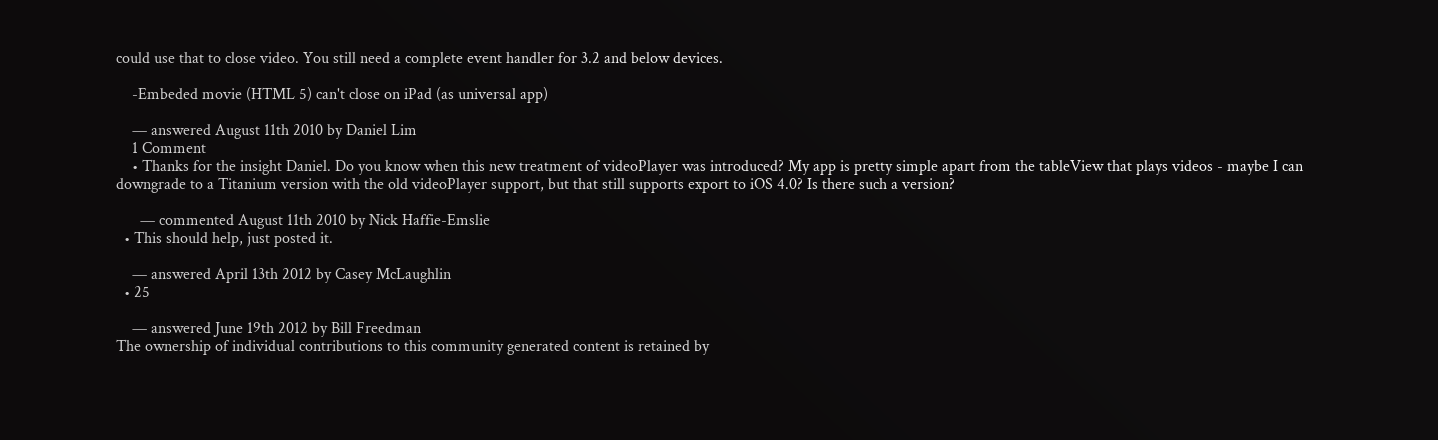could use that to close video. You still need a complete event handler for 3.2 and below devices.

    -Embeded movie (HTML 5) can't close on iPad (as universal app)

    — answered August 11th 2010 by Daniel Lim
    1 Comment
    • Thanks for the insight Daniel. Do you know when this new treatment of videoPlayer was introduced? My app is pretty simple apart from the tableView that plays videos - maybe I can downgrade to a Titanium version with the old videoPlayer support, but that still supports export to iOS 4.0? Is there such a version?

      — commented August 11th 2010 by Nick Haffie-Emslie
  • This should help, just posted it.

    — answered April 13th 2012 by Casey McLaughlin
  • 25

    — answered June 19th 2012 by Bill Freedman
The ownership of individual contributions to this community generated content is retained by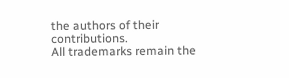the authors of their contributions.
All trademarks remain the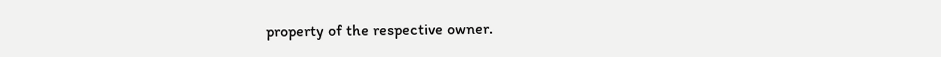property of the respective owner.